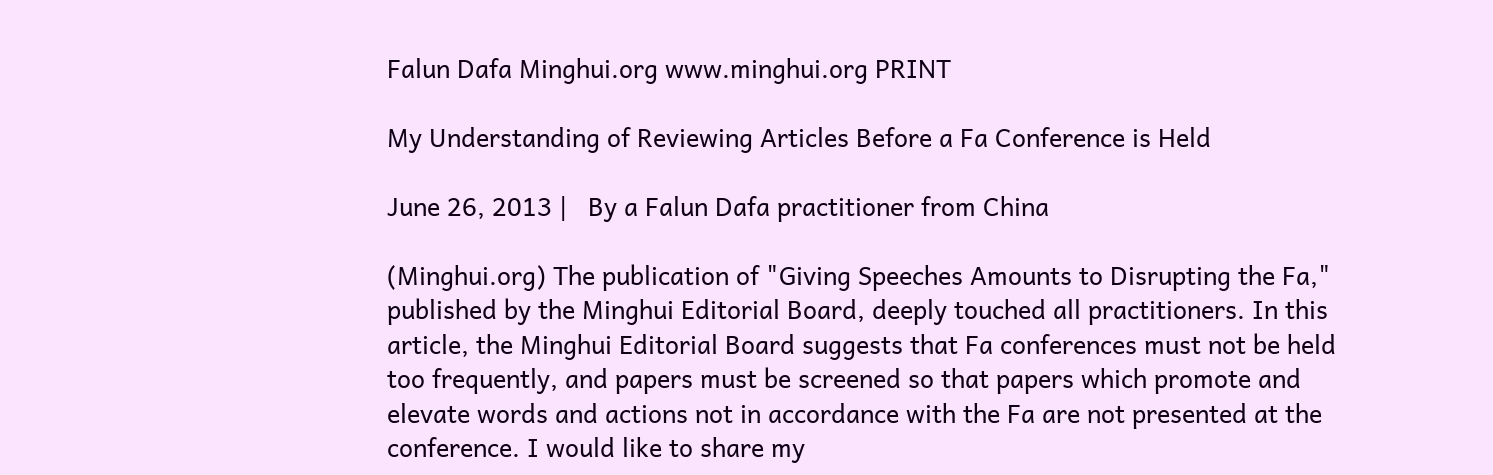Falun Dafa Minghui.org www.minghui.org PRINT

My Understanding of Reviewing Articles Before a Fa Conference is Held

June 26, 2013 |   By a Falun Dafa practitioner from China

(Minghui.org) The publication of "Giving Speeches Amounts to Disrupting the Fa," published by the Minghui Editorial Board, deeply touched all practitioners. In this article, the Minghui Editorial Board suggests that Fa conferences must not be held too frequently, and papers must be screened so that papers which promote and elevate words and actions not in accordance with the Fa are not presented at the conference. I would like to share my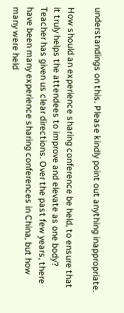understandings on this. Please kindly point out anything inappropriate.

How should an experience sharing conference be held, to ensure that it truly helps the attendees to improve and elevate as one body? Teacher has given us clear directions. Over the past few years, there have been many experience sharing conferences in China, but how many were held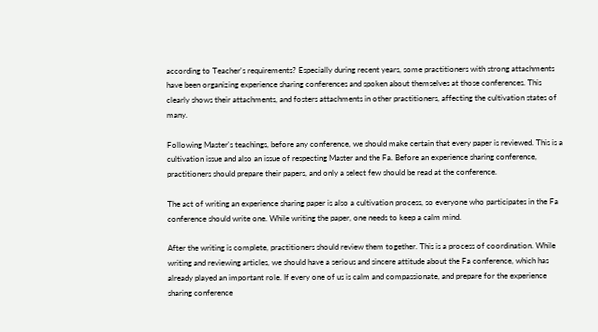according to Teacher's requirements? Especially during recent years, some practitioners with strong attachments have been organizing experience sharing conferences and spoken about themselves at those conferences. This clearly shows their attachments, and fosters attachments in other practitioners, affecting the cultivation states of many.

Following Master's teachings, before any conference, we should make certain that every paper is reviewed. This is a cultivation issue and also an issue of respecting Master and the Fa. Before an experience sharing conference, practitioners should prepare their papers, and only a select few should be read at the conference.

The act of writing an experience sharing paper is also a cultivation process, so everyone who participates in the Fa conference should write one. While writing the paper, one needs to keep a calm mind.

After the writing is complete, practitioners should review them together. This is a process of coordination. While writing and reviewing articles, we should have a serious and sincere attitude about the Fa conference, which has already played an important role. If every one of us is calm and compassionate, and prepare for the experience sharing conference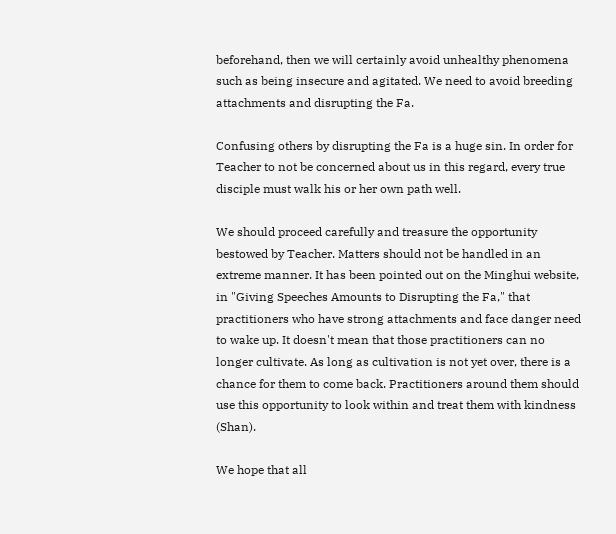beforehand, then we will certainly avoid unhealthy phenomena such as being insecure and agitated. We need to avoid breeding attachments and disrupting the Fa.

Confusing others by disrupting the Fa is a huge sin. In order for Teacher to not be concerned about us in this regard, every true disciple must walk his or her own path well.

We should proceed carefully and treasure the opportunity bestowed by Teacher. Matters should not be handled in an extreme manner. It has been pointed out on the Minghui website, in "Giving Speeches Amounts to Disrupting the Fa," that practitioners who have strong attachments and face danger need to wake up. It doesn't mean that those practitioners can no longer cultivate. As long as cultivation is not yet over, there is a chance for them to come back. Practitioners around them should use this opportunity to look within and treat them with kindness (Shan).

We hope that all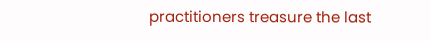practitioners treasure the last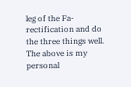leg of the Fa-rectification and do the three things well. The above is my personal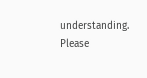understanding. Please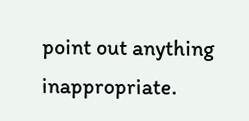point out anything inappropriate.